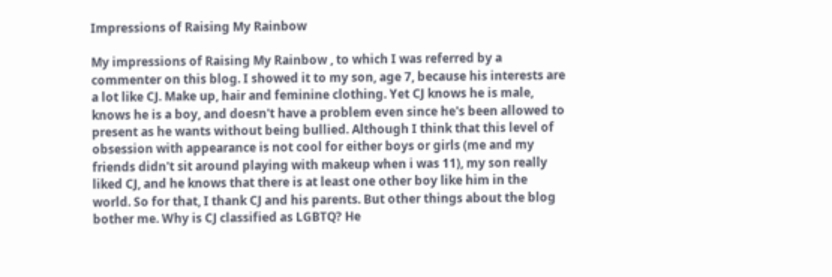Impressions of Raising My Rainbow

My impressions of Raising My Rainbow , to which I was referred by a commenter on this blog. I showed it to my son, age 7, because his interests are a lot like CJ. Make up, hair and feminine clothing. Yet CJ knows he is male, knows he is a boy, and doesn't have a problem even since he's been allowed to present as he wants without being bullied. Although I think that this level of obsession with appearance is not cool for either boys or girls (me and my friends didn't sit around playing with makeup when i was 11), my son really liked CJ, and he knows that there is at least one other boy like him in the world. So for that, I thank CJ and his parents. But other things about the blog bother me. Why is CJ classified as LGBTQ? He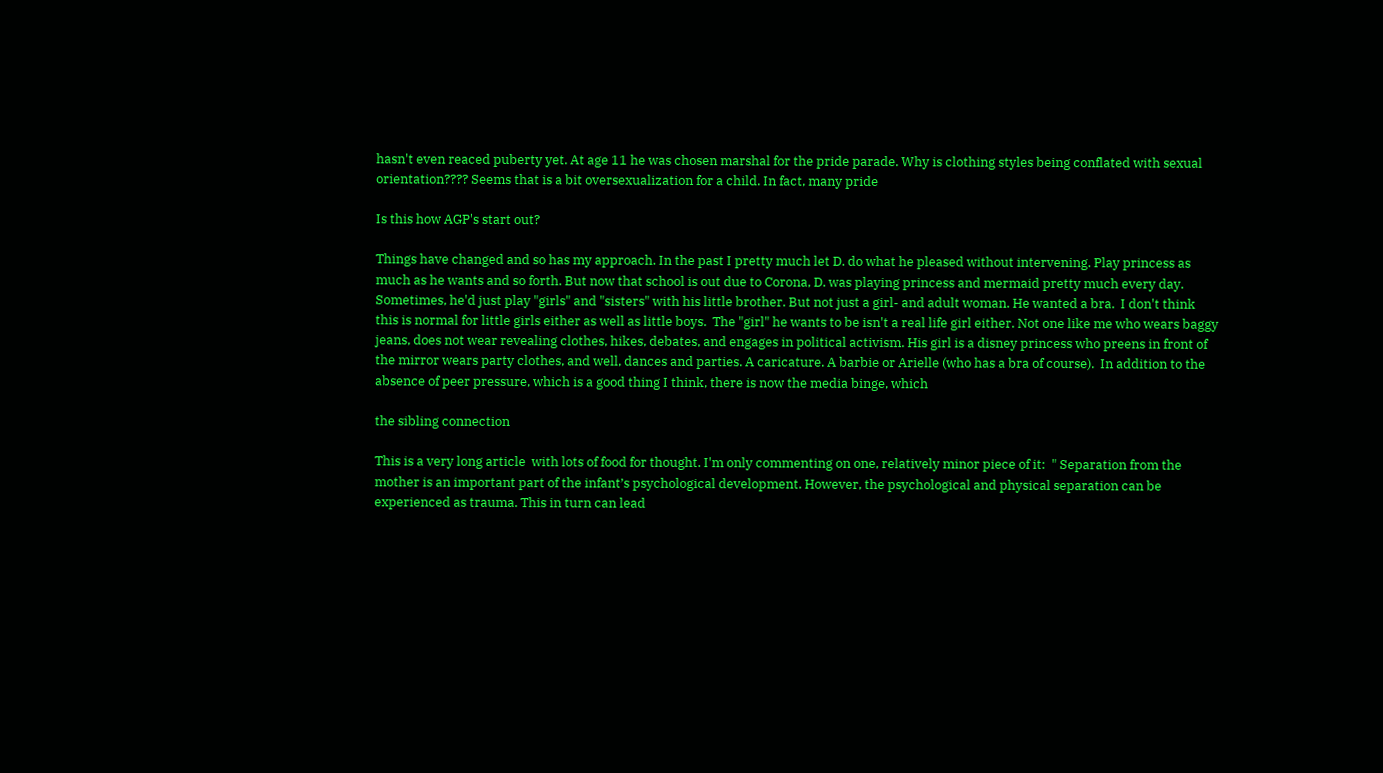hasn't even reaced puberty yet. At age 11 he was chosen marshal for the pride parade. Why is clothing styles being conflated with sexual orientation???? Seems that is a bit oversexualization for a child. In fact, many pride

Is this how AGP's start out?

Things have changed and so has my approach. In the past I pretty much let D. do what he pleased without intervening. Play princess as much as he wants and so forth. But now that school is out due to Corona, D. was playing princess and mermaid pretty much every day. Sometimes, he'd just play "girls" and "sisters" with his little brother. But not just a girl- and adult woman. He wanted a bra.  I don't think this is normal for little girls either as well as little boys.  The "girl" he wants to be isn't a real life girl either. Not one like me who wears baggy jeans, does not wear revealing clothes, hikes, debates, and engages in political activism. His girl is a disney princess who preens in front of the mirror wears party clothes, and well, dances and parties. A caricature. A barbie or Arielle (who has a bra of course).  In addition to the absence of peer pressure, which is a good thing I think, there is now the media binge, which

the sibling connection

This is a very long article  with lots of food for thought. I'm only commenting on one, relatively minor piece of it:  " Separation from the mother is an important part of the infant’s psychological development. However, the psychological and physical separation can be experienced as trauma. This in turn can lead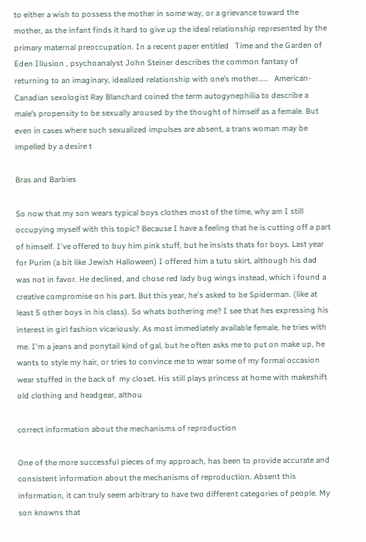to either a wish to possess the mother in some way, or a grievance toward the mother, as the infant finds it hard to give up the ideal relationship represented by the primary maternal preoccupation. In a recent paper entitled   Time and the Garden of Eden Illusion , psychoanalyst John Steiner describes the common fantasy of returning to an imaginary, idealized relationship with one’s mother.....   American-Canadian sexologist Ray Blanchard coined the term autogynephilia to describe a male’s propensity to be sexually aroused by the thought of himself as a female. But even in cases where such sexualized impulses are absent, a trans woman may be impelled by a desire t

Bras and Barbies

So now that my son wears typical boys clothes most of the time, why am I still occupying myself with this topic? Because I have a feeling that he is cutting off a part of himself. I've offered to buy him pink stuff, but he insists thats for boys. Last year for Purim (a bit like Jewish Halloween) I offered him a tutu skirt, although his dad was not in favor. He declined, and chose red lady bug wings instead, which i found a creative compromise on his part. But this year, he's asked to be Spiderman. (like at least 5 other boys in his class). So whats bothering me? I see that hes expressing his interest in girl fashion vicariously. As most immediately available female, he tries with me. I'm a jeans and ponytail kind of gal, but he often asks me to put on make up, he wants to style my hair, or tries to convince me to wear some of my formal occasion wear stuffed in the back of  my closet. His still plays princess at home with makeshift old clothing and headgear, althou

correct information about the mechanisms of reproduction

One of the more successful pieces of my approach, has been to provide accurate and consistent information about the mechanisms of reproduction. Absent this information, it can truly seem arbitrary to have two different categories of people. My son knowns that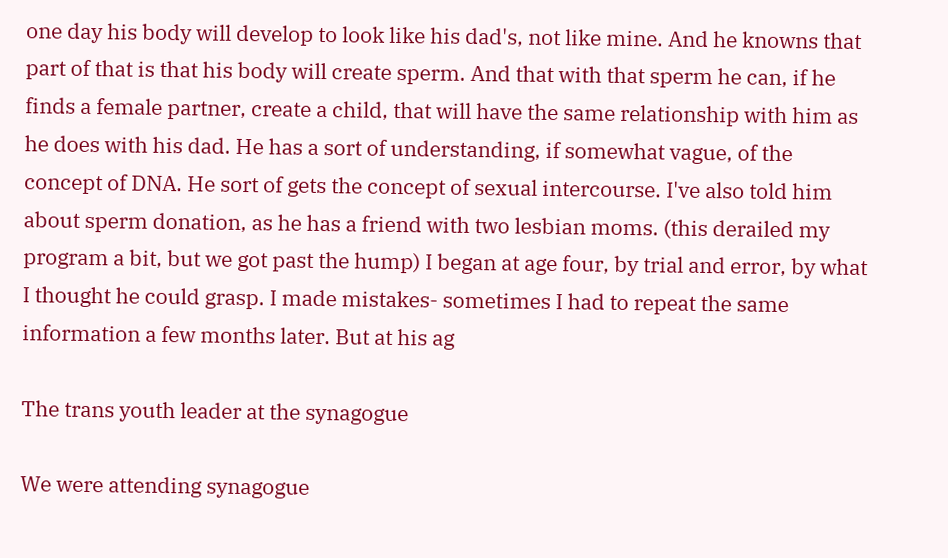one day his body will develop to look like his dad's, not like mine. And he knowns that part of that is that his body will create sperm. And that with that sperm he can, if he finds a female partner, create a child, that will have the same relationship with him as he does with his dad. He has a sort of understanding, if somewhat vague, of the concept of DNA. He sort of gets the concept of sexual intercourse. I've also told him about sperm donation, as he has a friend with two lesbian moms. (this derailed my program a bit, but we got past the hump) I began at age four, by trial and error, by what I thought he could grasp. I made mistakes- sometimes I had to repeat the same information a few months later. But at his ag

The trans youth leader at the synagogue

We were attending synagogue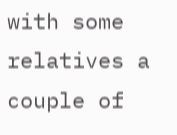with some relatives a couple of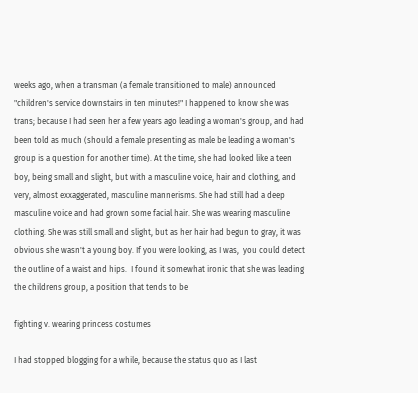weeks ago, when a transman (a female transitioned to male) announced "children's service downstairs in ten minutes!" I happened to know she was trans; because I had seen her a few years ago leading a woman's group, and had been told as much (should a female presenting as male be leading a woman's group is a question for another time). At the time, she had looked like a teen boy, being small and slight, but with a masculine voice, hair and clothing, and very, almost exxaggerated, masculine mannerisms. She had still had a deep masculine voice and had grown some facial hair. She was wearing masculine clothing. She was still small and slight, but as her hair had begun to gray, it was obvious she wasn't a young boy. If you were looking, as I was,  you could detect the outline of a waist and hips.  I found it somewhat ironic that she was leading the childrens group, a position that tends to be

fighting v. wearing princess costumes

I had stopped blogging for a while, because the status quo as I last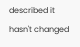described it hasn't changed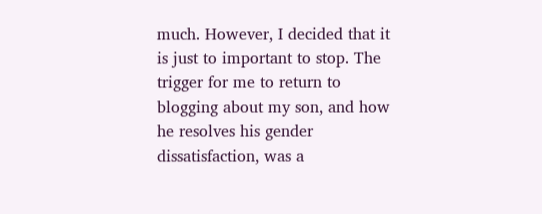much. However, I decided that it is just to important to stop. The trigger for me to return to blogging about my son, and how he resolves his gender dissatisfaction, was a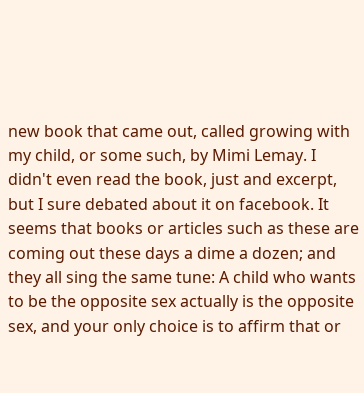new book that came out, called growing with my child, or some such, by Mimi Lemay. I didn't even read the book, just and excerpt, but I sure debated about it on facebook. It seems that books or articles such as these are coming out these days a dime a dozen; and they all sing the same tune: A child who wants to be the opposite sex actually is the opposite sex, and your only choice is to affirm that or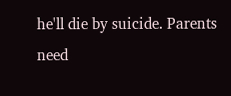he'll die by suicide. Parents need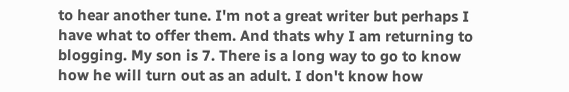to hear another tune. I'm not a great writer but perhaps I have what to offer them. And thats why I am returning to blogging. My son is 7. There is a long way to go to know how he will turn out as an adult. I don't know how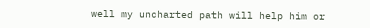well my uncharted path will help him or